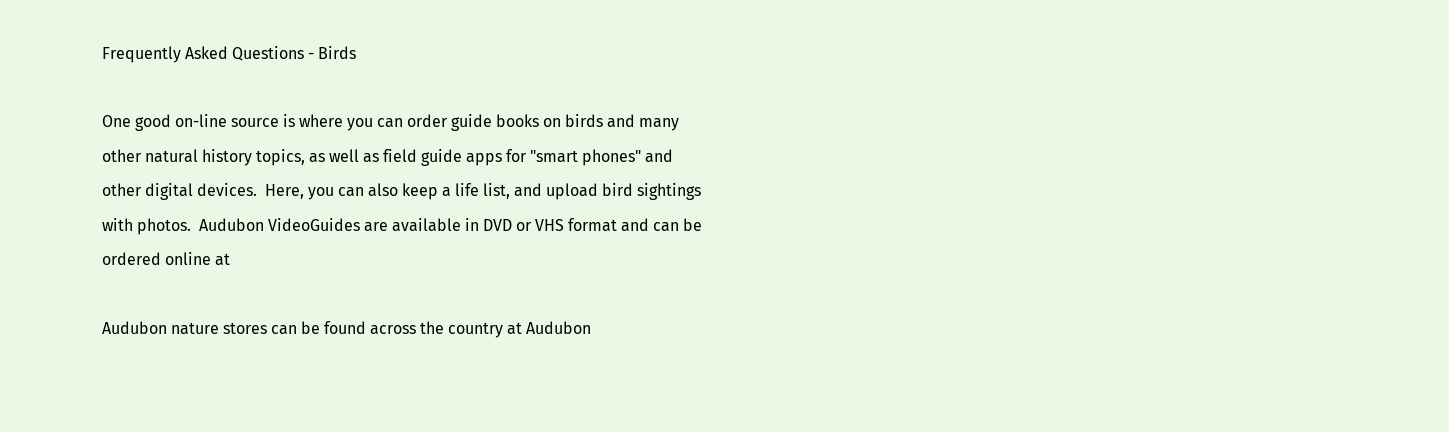Frequently Asked Questions - Birds

One good on-line source is where you can order guide books on birds and many other natural history topics, as well as field guide apps for "smart phones" and other digital devices.  Here, you can also keep a life list, and upload bird sightings with photos.  Audubon VideoGuides are available in DVD or VHS format and can be ordered online at

Audubon nature stores can be found across the country at Audubon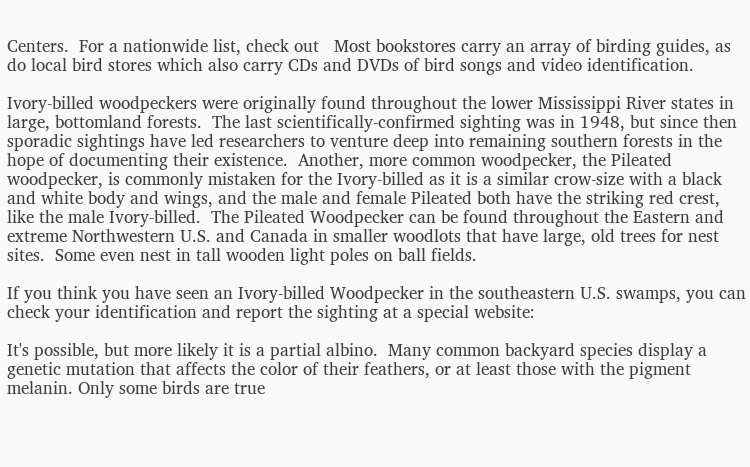Centers.  For a nationwide list, check out   Most bookstores carry an array of birding guides, as do local bird stores which also carry CDs and DVDs of bird songs and video identification.

Ivory-billed woodpeckers were originally found throughout the lower Mississippi River states in large, bottomland forests.  The last scientifically-confirmed sighting was in 1948, but since then sporadic sightings have led researchers to venture deep into remaining southern forests in the hope of documenting their existence.  Another, more common woodpecker, the Pileated woodpecker, is commonly mistaken for the Ivory-billed as it is a similar crow-size with a black and white body and wings, and the male and female Pileated both have the striking red crest, like the male Ivory-billed.  The Pileated Woodpecker can be found throughout the Eastern and extreme Northwestern U.S. and Canada in smaller woodlots that have large, old trees for nest sites.  Some even nest in tall wooden light poles on ball fields.

If you think you have seen an Ivory-billed Woodpecker in the southeastern U.S. swamps, you can check your identification and report the sighting at a special website:

It's possible, but more likely it is a partial albino.  Many common backyard species display a genetic mutation that affects the color of their feathers, or at least those with the pigment melanin. Only some birds are true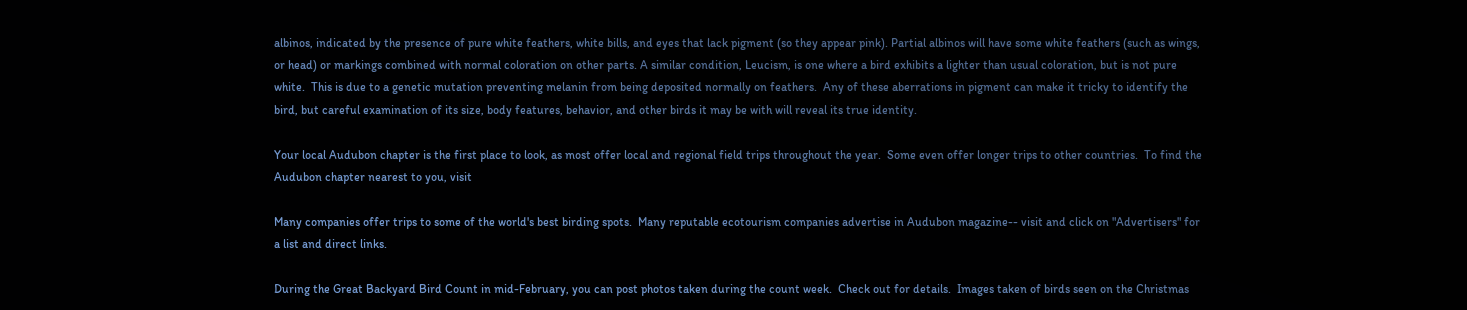albinos, indicated by the presence of pure white feathers, white bills, and eyes that lack pigment (so they appear pink). Partial albinos will have some white feathers (such as wings, or head) or markings combined with normal coloration on other parts. A similar condition, Leucism, is one where a bird exhibits a lighter than usual coloration, but is not pure white.  This is due to a genetic mutation preventing melanin from being deposited normally on feathers.  Any of these aberrations in pigment can make it tricky to identify the bird, but careful examination of its size, body features, behavior, and other birds it may be with will reveal its true identity.

Your local Audubon chapter is the first place to look, as most offer local and regional field trips throughout the year.  Some even offer longer trips to other countries.  To find the Audubon chapter nearest to you, visit

Many companies offer trips to some of the world's best birding spots.  Many reputable ecotourism companies advertise in Audubon magazine-- visit and click on "Advertisers" for a list and direct links.

During the Great Backyard Bird Count in mid-February, you can post photos taken during the count week.  Check out for details.  Images taken of birds seen on the Christmas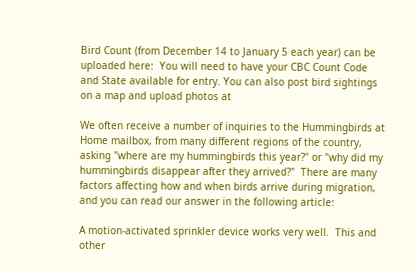Bird Count (from December 14 to January 5 each year) can be uploaded here:  You will need to have your CBC Count Code and State available for entry. You can also post bird sightings on a map and upload photos at

We often receive a number of inquiries to the Hummingbirds at Home mailbox, from many different regions of the country, asking "where are my hummingbirds this year?" or "why did my hummingbirds disappear after they arrived?"  There are many factors affecting how and when birds arrive during migration, and you can read our answer in the following article:

A motion-activated sprinkler device works very well.  This and other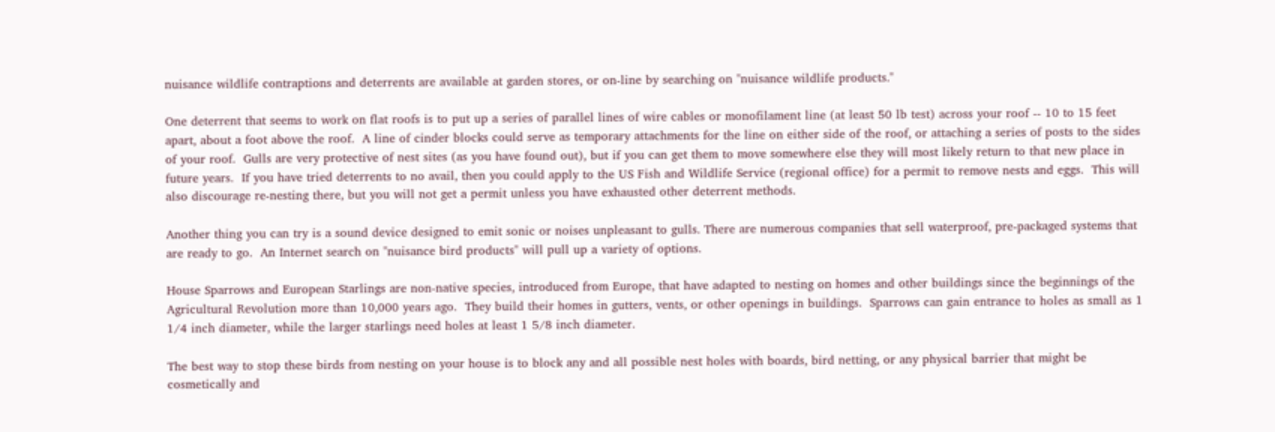nuisance wildlife contraptions and deterrents are available at garden stores, or on-line by searching on "nuisance wildlife products."

One deterrent that seems to work on flat roofs is to put up a series of parallel lines of wire cables or monofilament line (at least 50 lb test) across your roof -- 10 to 15 feet apart, about a foot above the roof.  A line of cinder blocks could serve as temporary attachments for the line on either side of the roof, or attaching a series of posts to the sides of your roof.  Gulls are very protective of nest sites (as you have found out), but if you can get them to move somewhere else they will most likely return to that new place in future years.  If you have tried deterrents to no avail, then you could apply to the US Fish and Wildlife Service (regional office) for a permit to remove nests and eggs.  This will also discourage re-nesting there, but you will not get a permit unless you have exhausted other deterrent methods.

Another thing you can try is a sound device designed to emit sonic or noises unpleasant to gulls. There are numerous companies that sell waterproof, pre-packaged systems that are ready to go.  An Internet search on "nuisance bird products" will pull up a variety of options.

House Sparrows and European Starlings are non-native species, introduced from Europe, that have adapted to nesting on homes and other buildings since the beginnings of the Agricultural Revolution more than 10,000 years ago.  They build their homes in gutters, vents, or other openings in buildings.  Sparrows can gain entrance to holes as small as 1 1/4 inch diameter, while the larger starlings need holes at least 1 5/8 inch diameter.

The best way to stop these birds from nesting on your house is to block any and all possible nest holes with boards, bird netting, or any physical barrier that might be cosmetically and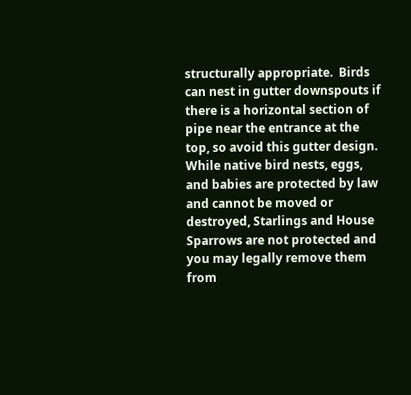structurally appropriate.  Birds can nest in gutter downspouts if there is a horizontal section of pipe near the entrance at the top, so avoid this gutter design.  While native bird nests, eggs, and babies are protected by law and cannot be moved or destroyed, Starlings and House Sparrows are not protected and you may legally remove them from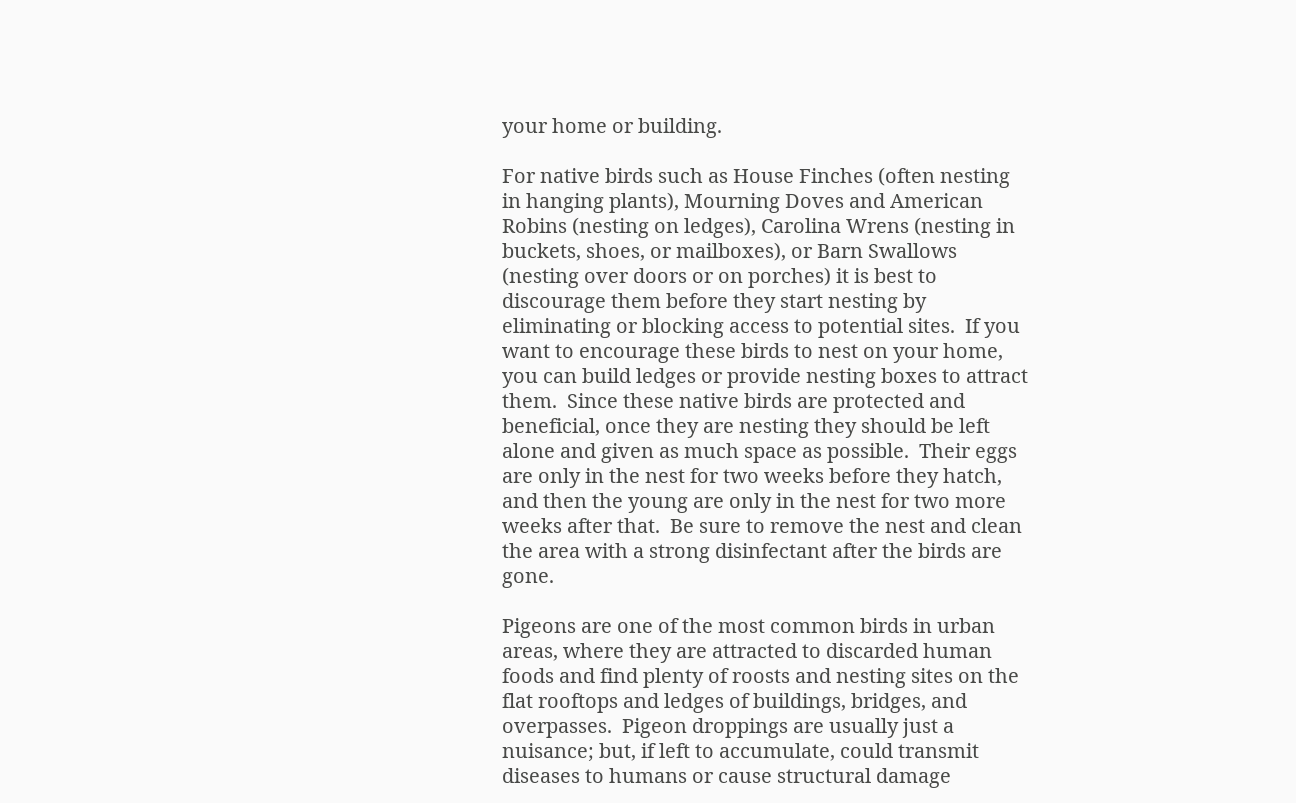your home or building.

For native birds such as House Finches (often nesting in hanging plants), Mourning Doves and American Robins (nesting on ledges), Carolina Wrens (nesting in buckets, shoes, or mailboxes), or Barn Swallows (nesting over doors or on porches) it is best to discourage them before they start nesting by eliminating or blocking access to potential sites.  If you want to encourage these birds to nest on your home, you can build ledges or provide nesting boxes to attract them.  Since these native birds are protected and beneficial, once they are nesting they should be left alone and given as much space as possible.  Their eggs are only in the nest for two weeks before they hatch, and then the young are only in the nest for two more weeks after that.  Be sure to remove the nest and clean the area with a strong disinfectant after the birds are gone.

Pigeons are one of the most common birds in urban areas, where they are attracted to discarded human foods and find plenty of roosts and nesting sites on the flat rooftops and ledges of buildings, bridges, and overpasses.  Pigeon droppings are usually just a nuisance; but, if left to accumulate, could transmit diseases to humans or cause structural damage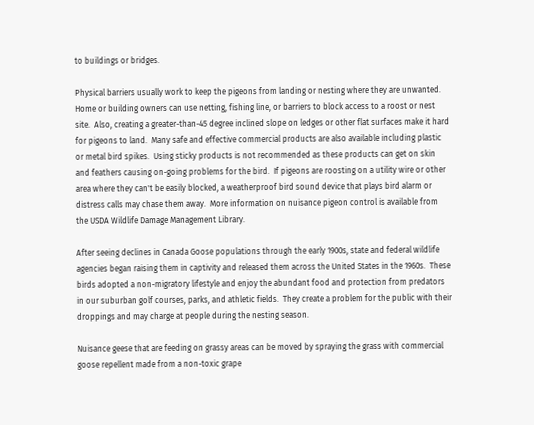to buildings or bridges.

Physical barriers usually work to keep the pigeons from landing or nesting where they are unwanted.  Home or building owners can use netting, fishing line, or barriers to block access to a roost or nest site.  Also, creating a greater-than-45 degree inclined slope on ledges or other flat surfaces make it hard for pigeons to land.  Many safe and effective commercial products are also available including plastic or metal bird spikes.  Using sticky products is not recommended as these products can get on skin and feathers causing on-going problems for the bird.  If pigeons are roosting on a utility wire or other area where they can't be easily blocked, a weatherproof bird sound device that plays bird alarm or distress calls may chase them away.  More information on nuisance pigeon control is available from the USDA Wildlife Damage Management Library.

After seeing declines in Canada Goose populations through the early 1900s, state and federal wildlife agencies began raising them in captivity and released them across the United States in the 1960s.  These birds adopted a non-migratory lifestyle and enjoy the abundant food and protection from predators in our suburban golf courses, parks, and athletic fields.  They create a problem for the public with their droppings and may charge at people during the nesting season.

Nuisance geese that are feeding on grassy areas can be moved by spraying the grass with commercial goose repellent made from a non-toxic grape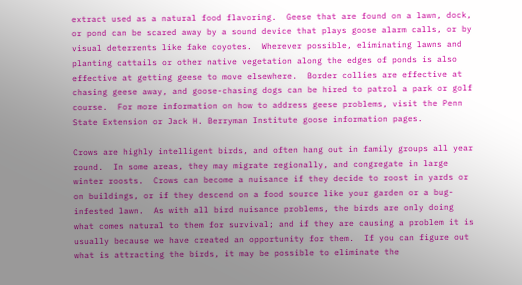extract used as a natural food flavoring.  Geese that are found on a lawn, dock, or pond can be scared away by a sound device that plays goose alarm calls, or by visual deterrents like fake coyotes.  Wherever possible, eliminating lawns and planting cattails or other native vegetation along the edges of ponds is also effective at getting geese to move elsewhere.  Border collies are effective at chasing geese away, and goose-chasing dogs can be hired to patrol a park or golf course.  For more information on how to address geese problems, visit the Penn State Extension or Jack H. Berryman Institute goose information pages.

Crows are highly intelligent birds, and often hang out in family groups all year round.  In some areas, they may migrate regionally, and congregate in large winter roosts.  Crows can become a nuisance if they decide to roost in yards or on buildings, or if they descend on a food source like your garden or a bug-infested lawn.  As with all bird nuisance problems, the birds are only doing what comes natural to them for survival; and if they are causing a problem it is usually because we have created an opportunity for them.  If you can figure out what is attracting the birds, it may be possible to eliminate the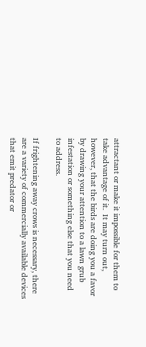attractant or make it impossible for them to take advantage of it.  It may turn out, however, that the birds are doing you a favor by drawing your attention to a lawn grub infestation or something else that you need to address.

If frightening away crows is necessary, there are a variety of commercially available devices that emit predator or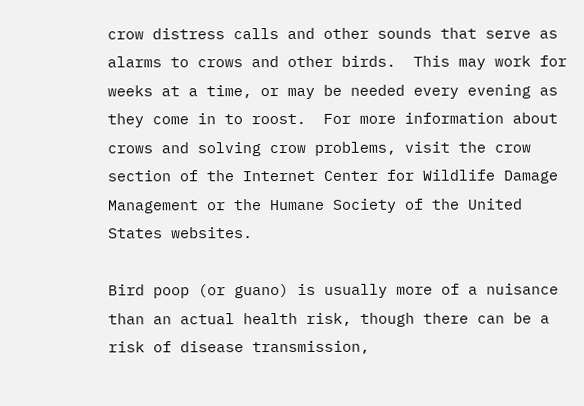crow distress calls and other sounds that serve as alarms to crows and other birds.  This may work for weeks at a time, or may be needed every evening as they come in to roost.  For more information about crows and solving crow problems, visit the crow section of the Internet Center for Wildlife Damage Management or the Humane Society of the United States websites.

Bird poop (or guano) is usually more of a nuisance than an actual health risk, though there can be a risk of disease transmission,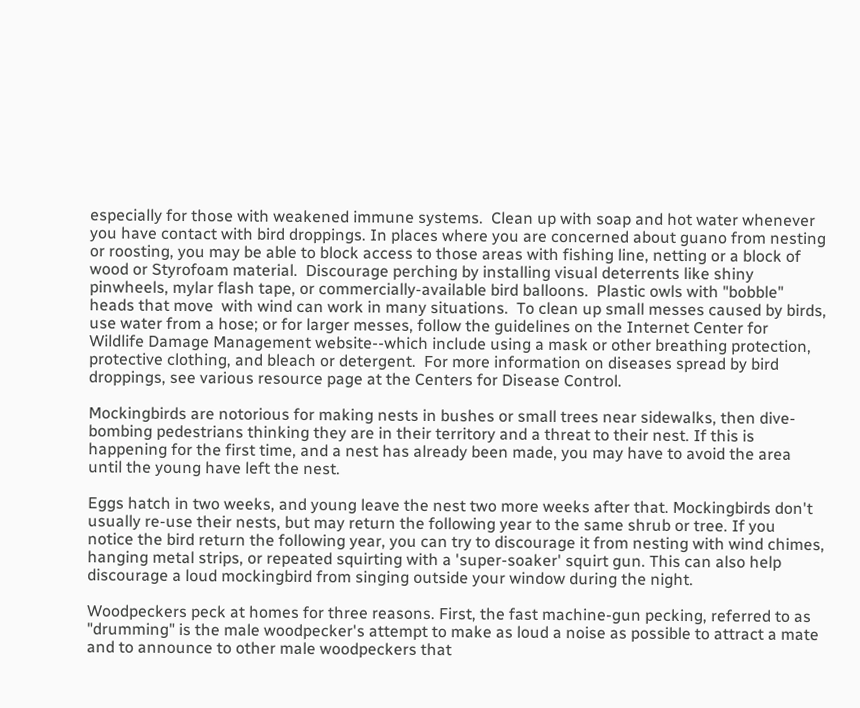especially for those with weakened immune systems.  Clean up with soap and hot water whenever you have contact with bird droppings. In places where you are concerned about guano from nesting or roosting, you may be able to block access to those areas with fishing line, netting or a block of wood or Styrofoam material.  Discourage perching by installing visual deterrents like shiny pinwheels, mylar flash tape, or commercially-available bird balloons.  Plastic owls with "bobble" heads that move  with wind can work in many situations.  To clean up small messes caused by birds, use water from a hose; or for larger messes, follow the guidelines on the Internet Center for Wildlife Damage Management website--which include using a mask or other breathing protection, protective clothing, and bleach or detergent.  For more information on diseases spread by bird droppings, see various resource page at the Centers for Disease Control.

Mockingbirds are notorious for making nests in bushes or small trees near sidewalks, then dive-bombing pedestrians thinking they are in their territory and a threat to their nest. If this is happening for the first time, and a nest has already been made, you may have to avoid the area until the young have left the nest.

Eggs hatch in two weeks, and young leave the nest two more weeks after that. Mockingbirds don't usually re-use their nests, but may return the following year to the same shrub or tree. If you notice the bird return the following year, you can try to discourage it from nesting with wind chimes, hanging metal strips, or repeated squirting with a 'super-soaker' squirt gun. This can also help discourage a loud mockingbird from singing outside your window during the night.

Woodpeckers peck at homes for three reasons. First, the fast machine-gun pecking, referred to as "drumming" is the male woodpecker's attempt to make as loud a noise as possible to attract a mate and to announce to other male woodpeckers that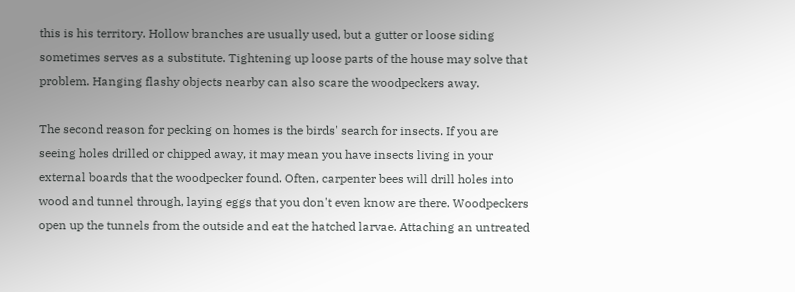this is his territory. Hollow branches are usually used, but a gutter or loose siding sometimes serves as a substitute. Tightening up loose parts of the house may solve that problem. Hanging flashy objects nearby can also scare the woodpeckers away.

The second reason for pecking on homes is the birds' search for insects. If you are seeing holes drilled or chipped away, it may mean you have insects living in your external boards that the woodpecker found. Often, carpenter bees will drill holes into wood and tunnel through, laying eggs that you don't even know are there. Woodpeckers open up the tunnels from the outside and eat the hatched larvae. Attaching an untreated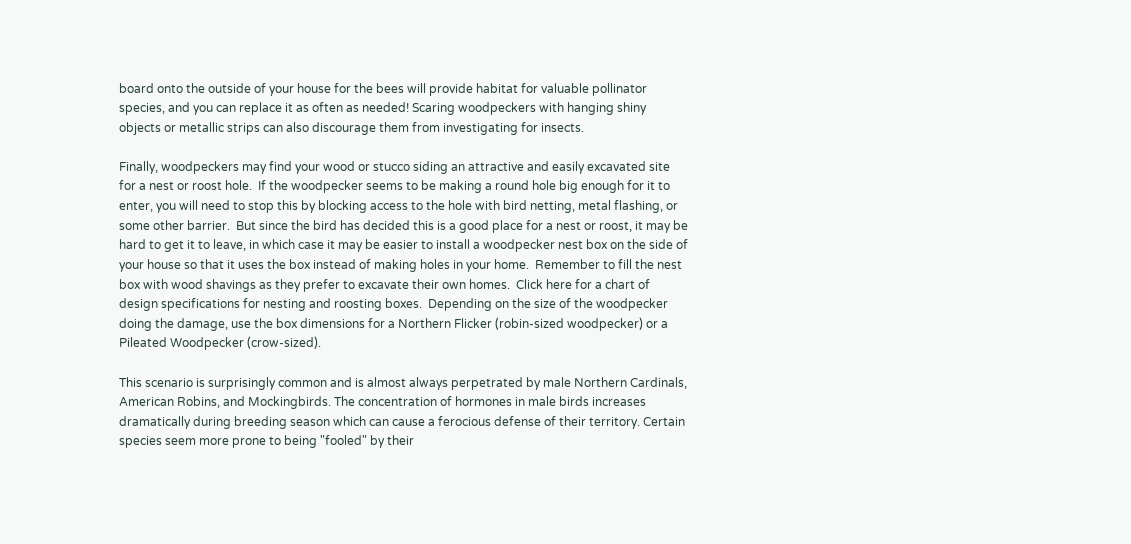board onto the outside of your house for the bees will provide habitat for valuable pollinator species, and you can replace it as often as needed! Scaring woodpeckers with hanging shiny objects or metallic strips can also discourage them from investigating for insects.

Finally, woodpeckers may find your wood or stucco siding an attractive and easily excavated site for a nest or roost hole.  If the woodpecker seems to be making a round hole big enough for it to enter, you will need to stop this by blocking access to the hole with bird netting, metal flashing, or some other barrier.  But since the bird has decided this is a good place for a nest or roost, it may be hard to get it to leave, in which case it may be easier to install a woodpecker nest box on the side of your house so that it uses the box instead of making holes in your home.  Remember to fill the nest box with wood shavings as they prefer to excavate their own homes.  Click here for a chart of design specifications for nesting and roosting boxes.  Depending on the size of the woodpecker doing the damage, use the box dimensions for a Northern Flicker (robin-sized woodpecker) or a Pileated Woodpecker (crow-sized).

This scenario is surprisingly common and is almost always perpetrated by male Northern Cardinals, American Robins, and Mockingbirds. The concentration of hormones in male birds increases dramatically during breeding season which can cause a ferocious defense of their territory. Certain species seem more prone to being "fooled" by their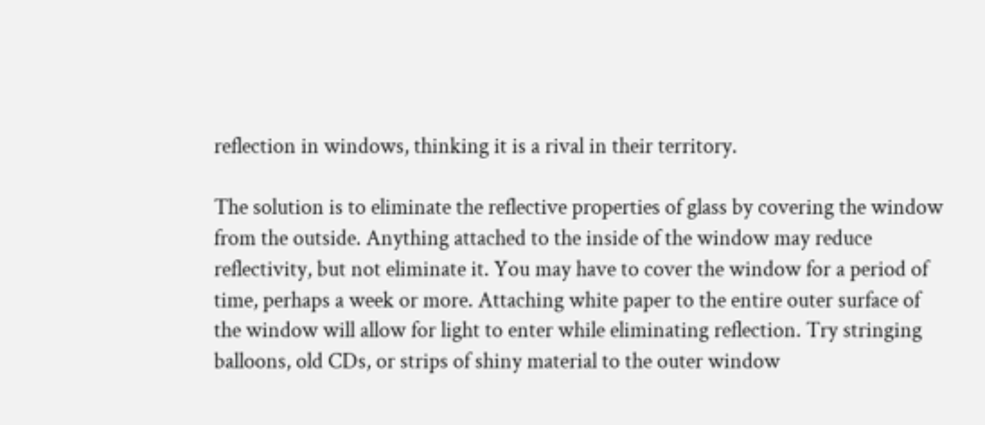reflection in windows, thinking it is a rival in their territory.

The solution is to eliminate the reflective properties of glass by covering the window from the outside. Anything attached to the inside of the window may reduce reflectivity, but not eliminate it. You may have to cover the window for a period of time, perhaps a week or more. Attaching white paper to the entire outer surface of the window will allow for light to enter while eliminating reflection. Try stringing balloons, old CDs, or strips of shiny material to the outer window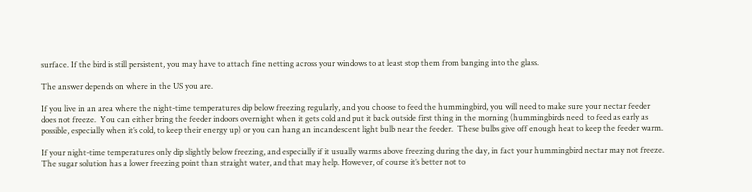surface. If the bird is still persistent, you may have to attach fine netting across your windows to at least stop them from banging into the glass.

The answer depends on where in the US you are.

If you live in an area where the night-time temperatures dip below freezing regularly, and you choose to feed the hummingbird, you will need to make sure your nectar feeder does not freeze.  You can either bring the feeder indoors overnight when it gets cold and put it back outside first thing in the morning (hummingbirds need  to feed as early as possible, especially when it’s cold, to keep their energy up) or you can hang an incandescent light bulb near the feeder.  These bulbs give off enough heat to keep the feeder warm.

If your night-time temperatures only dip slightly below freezing, and especially if it usually warms above freezing during the day, in fact your hummingbird nectar may not freeze.  The sugar solution has a lower freezing point than straight water, and that may help. However, of course it’s better not to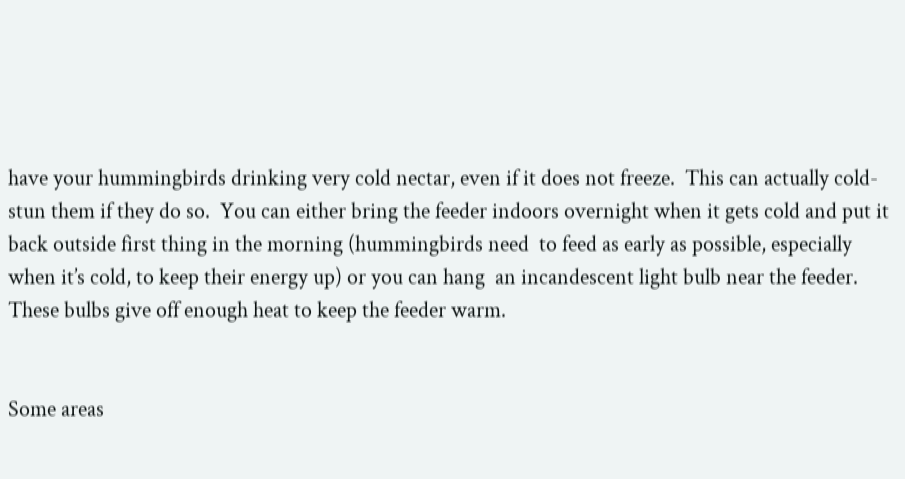have your hummingbirds drinking very cold nectar, even if it does not freeze.  This can actually cold-stun them if they do so.  You can either bring the feeder indoors overnight when it gets cold and put it back outside first thing in the morning (hummingbirds need  to feed as early as possible, especially when it’s cold, to keep their energy up) or you can hang  an incandescent light bulb near the feeder.  These bulbs give off enough heat to keep the feeder warm.


Some areas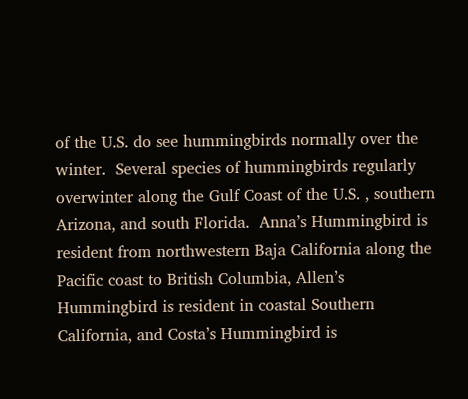of the U.S. do see hummingbirds normally over the winter.  Several species of hummingbirds regularly overwinter along the Gulf Coast of the U.S. , southern Arizona, and south Florida.  Anna’s Hummingbird is resident from northwestern Baja California along the Pacific coast to British Columbia, Allen’s Hummingbird is resident in coastal Southern California, and Costa’s Hummingbird is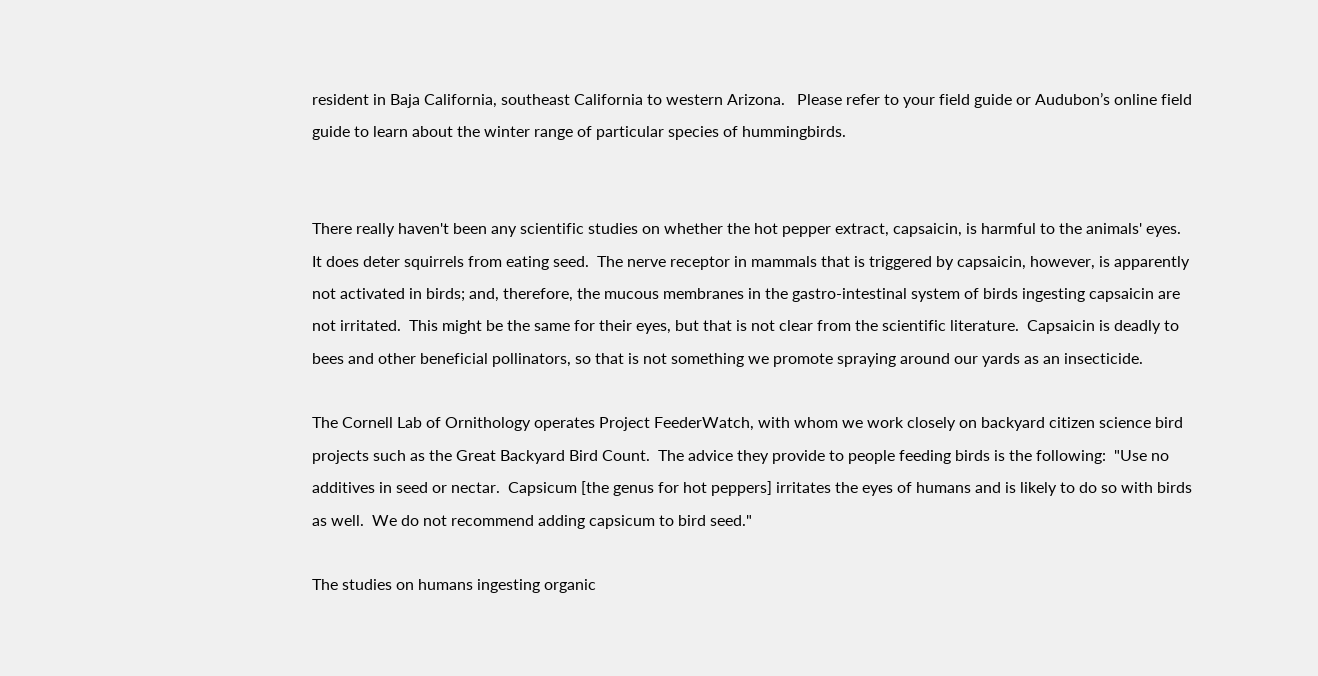resident in Baja California, southeast California to western Arizona.   Please refer to your field guide or Audubon’s online field guide to learn about the winter range of particular species of hummingbirds.


There really haven't been any scientific studies on whether the hot pepper extract, capsaicin, is harmful to the animals' eyes.  It does deter squirrels from eating seed.  The nerve receptor in mammals that is triggered by capsaicin, however, is apparently not activated in birds; and, therefore, the mucous membranes in the gastro-intestinal system of birds ingesting capsaicin are not irritated.  This might be the same for their eyes, but that is not clear from the scientific literature.  Capsaicin is deadly to bees and other beneficial pollinators, so that is not something we promote spraying around our yards as an insecticide.

The Cornell Lab of Ornithology operates Project FeederWatch, with whom we work closely on backyard citizen science bird projects such as the Great Backyard Bird Count.  The advice they provide to people feeding birds is the following:  "Use no additives in seed or nectar.  Capsicum [the genus for hot peppers] irritates the eyes of humans and is likely to do so with birds as well.  We do not recommend adding capsicum to bird seed."

The studies on humans ingesting organic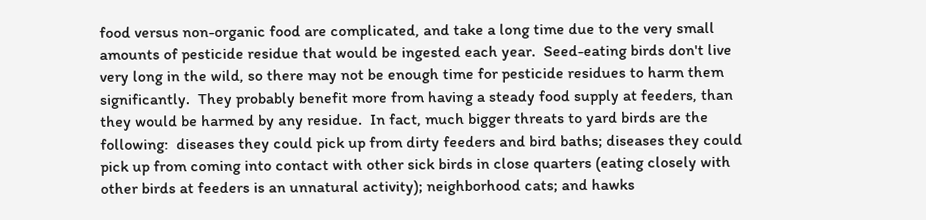food versus non-organic food are complicated, and take a long time due to the very small amounts of pesticide residue that would be ingested each year.  Seed-eating birds don't live very long in the wild, so there may not be enough time for pesticide residues to harm them significantly.  They probably benefit more from having a steady food supply at feeders, than they would be harmed by any residue.  In fact, much bigger threats to yard birds are the following:  diseases they could pick up from dirty feeders and bird baths; diseases they could pick up from coming into contact with other sick birds in close quarters (eating closely with other birds at feeders is an unnatural activity); neighborhood cats; and hawks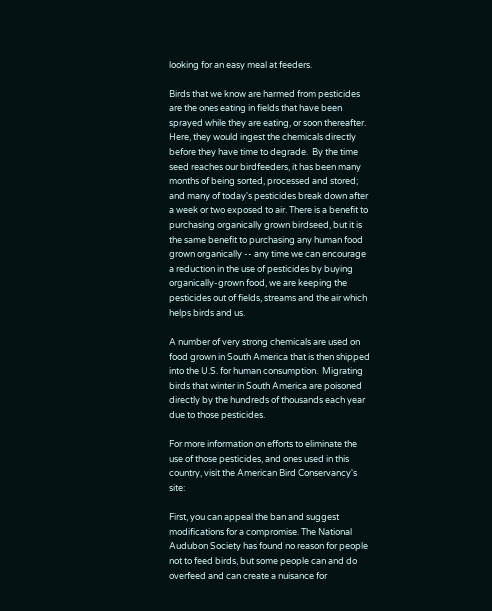looking for an easy meal at feeders.

Birds that we know are harmed from pesticides are the ones eating in fields that have been sprayed while they are eating, or soon thereafter.  Here, they would ingest the chemicals directly before they have time to degrade.  By the time seed reaches our birdfeeders, it has been many months of being sorted, processed and stored; and many of today's pesticides break down after a week or two exposed to air. There is a benefit to purchasing organically grown birdseed, but it is the same benefit to purchasing any human food grown organically -- any time we can encourage a reduction in the use of pesticides by buying organically-grown food, we are keeping the pesticides out of fields, streams and the air which helps birds and us.

A number of very strong chemicals are used on food grown in South America that is then shipped into the U.S. for human consumption.  Migrating birds that winter in South America are poisoned directly by the hundreds of thousands each year due to those pesticides.

For more information on efforts to eliminate the use of those pesticides, and ones used in this country, visit the American Bird Conservancy's site:

First, you can appeal the ban and suggest modifications for a compromise. The National Audubon Society has found no reason for people not to feed birds, but some people can and do overfeed and can create a nuisance for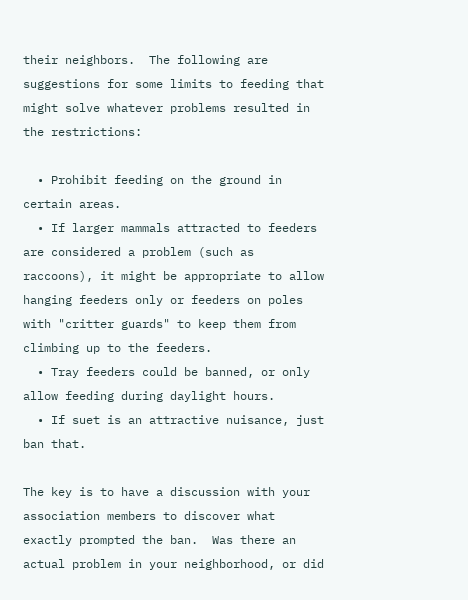their neighbors.  The following are suggestions for some limits to feeding that might solve whatever problems resulted in the restrictions:

  • Prohibit feeding on the ground in certain areas.
  • If larger mammals attracted to feeders are considered a problem (such as raccoons), it might be appropriate to allow hanging feeders only or feeders on poles with "critter guards" to keep them from climbing up to the feeders.
  • Tray feeders could be banned, or only allow feeding during daylight hours.
  • If suet is an attractive nuisance, just ban that.

The key is to have a discussion with your association members to discover what exactly prompted the ban.  Was there an actual problem in your neighborhood, or did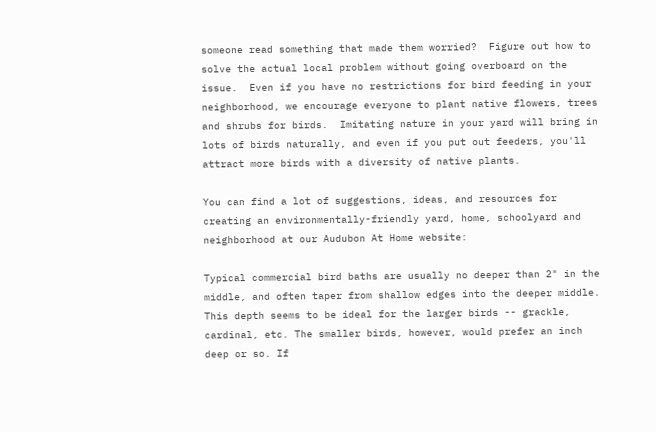someone read something that made them worried?  Figure out how to solve the actual local problem without going overboard on the issue.  Even if you have no restrictions for bird feeding in your neighborhood, we encourage everyone to plant native flowers, trees and shrubs for birds.  Imitating nature in your yard will bring in lots of birds naturally, and even if you put out feeders, you'll attract more birds with a diversity of native plants.

You can find a lot of suggestions, ideas, and resources for creating an environmentally-friendly yard, home, schoolyard and neighborhood at our Audubon At Home website:

Typical commercial bird baths are usually no deeper than 2" in the middle, and often taper from shallow edges into the deeper middle. This depth seems to be ideal for the larger birds -- grackle, cardinal, etc. The smaller birds, however, would prefer an inch deep or so. If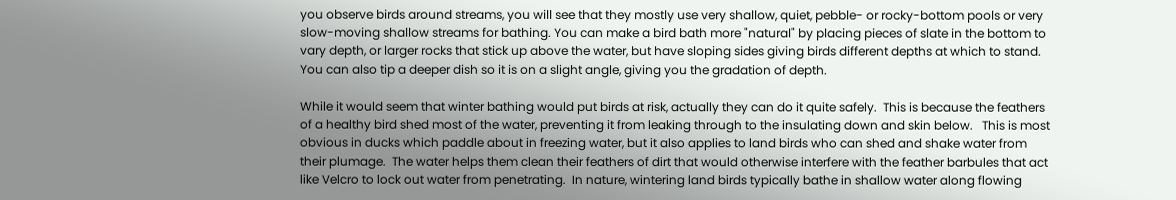you observe birds around streams, you will see that they mostly use very shallow, quiet, pebble- or rocky-bottom pools or very slow-moving shallow streams for bathing. You can make a bird bath more "natural" by placing pieces of slate in the bottom to vary depth, or larger rocks that stick up above the water, but have sloping sides giving birds different depths at which to stand. You can also tip a deeper dish so it is on a slight angle, giving you the gradation of depth.

While it would seem that winter bathing would put birds at risk, actually they can do it quite safely.  This is because the feathers of a healthy bird shed most of the water, preventing it from leaking through to the insulating down and skin below.   This is most obvious in ducks which paddle about in freezing water, but it also applies to land birds who can shed and shake water from their plumage.  The water helps them clean their feathers of dirt that would otherwise interfere with the feather barbules that act like Velcro to lock out water from penetrating.  In nature, wintering land birds typically bathe in shallow water along flowing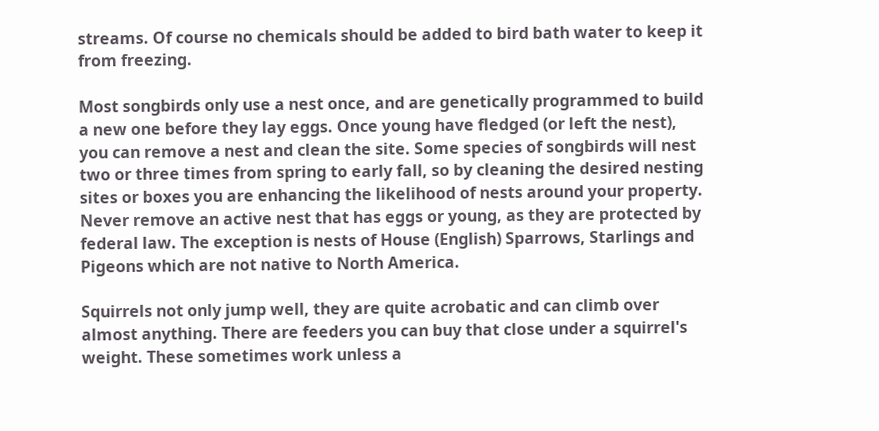streams. Of course no chemicals should be added to bird bath water to keep it from freezing.

Most songbirds only use a nest once, and are genetically programmed to build a new one before they lay eggs. Once young have fledged (or left the nest), you can remove a nest and clean the site. Some species of songbirds will nest two or three times from spring to early fall, so by cleaning the desired nesting sites or boxes you are enhancing the likelihood of nests around your property. Never remove an active nest that has eggs or young, as they are protected by federal law. The exception is nests of House (English) Sparrows, Starlings and Pigeons which are not native to North America.

Squirrels not only jump well, they are quite acrobatic and can climb over almost anything. There are feeders you can buy that close under a squirrel's weight. These sometimes work unless a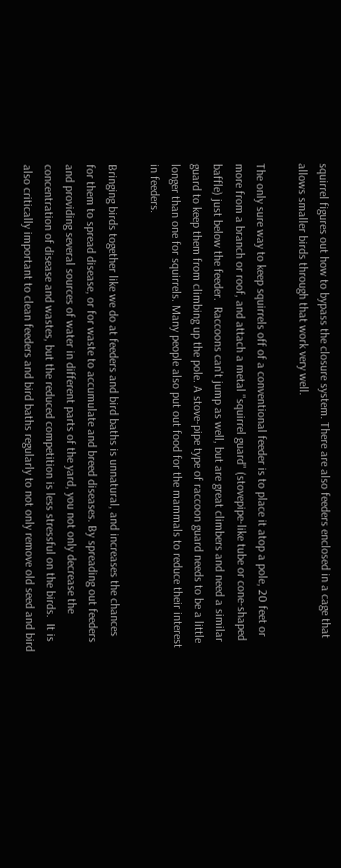squirrel figures out how to bypass the closure system. There are also feeders enclosed in a cage that allows smaller birds through that work very well.

The only sure way to keep squirrels off of a conventional feeder is to place it atop a pole, 20 feet or more from a branch or roof, and attach a metal "squirrel guard" (stovepipe-like tube or cone-shaped baffle) just below the feeder.  Raccoons can't jump as well, but are great climbers and need a similar guard to keep them from climbing up the pole. A stove-pipe type of raccoon guard needs to be a little longer than one for squirrels. Many people also put out food for the mammals to reduce their interest in feeders.

Bringing birds together like we do at feeders and bird baths is unnatural, and increases the chances for them to spread disease, or for waste to accumulate and breed diseases. By spreading out feeders and providing several sources of water in different parts of the yard, you not only decrease the concentration of disease and wastes, but the reduced competition is less stressful on the birds.  It is also critically important to clean feeders and bird baths regularly to not only remove old seed and bird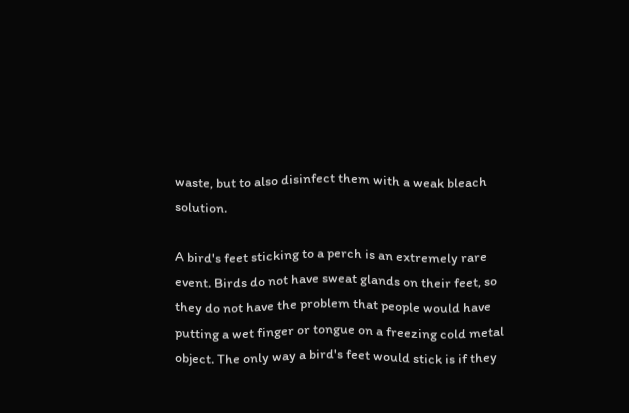waste, but to also disinfect them with a weak bleach solution.

A bird's feet sticking to a perch is an extremely rare event. Birds do not have sweat glands on their feet, so they do not have the problem that people would have putting a wet finger or tongue on a freezing cold metal object. The only way a bird's feet would stick is if they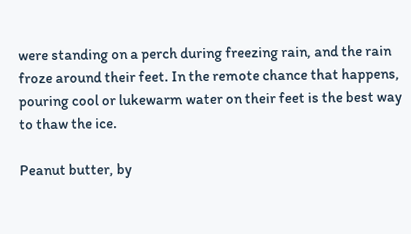were standing on a perch during freezing rain, and the rain froze around their feet. In the remote chance that happens, pouring cool or lukewarm water on their feet is the best way to thaw the ice.

Peanut butter, by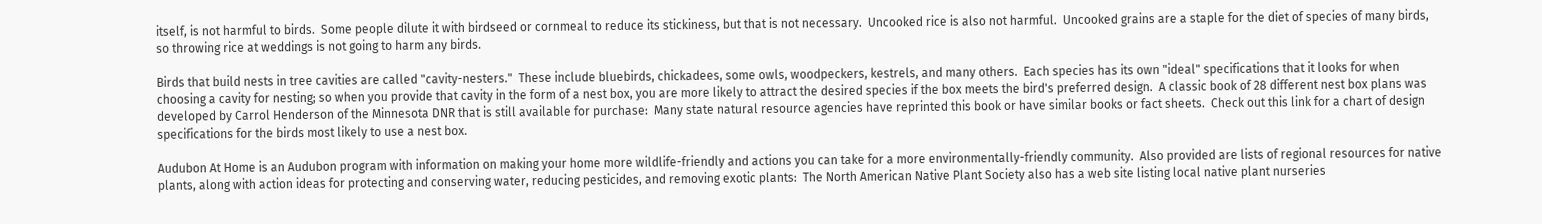itself, is not harmful to birds.  Some people dilute it with birdseed or cornmeal to reduce its stickiness, but that is not necessary.  Uncooked rice is also not harmful.  Uncooked grains are a staple for the diet of species of many birds, so throwing rice at weddings is not going to harm any birds.

Birds that build nests in tree cavities are called "cavity-nesters."  These include bluebirds, chickadees, some owls, woodpeckers, kestrels, and many others.  Each species has its own "ideal" specifications that it looks for when choosing a cavity for nesting; so when you provide that cavity in the form of a nest box, you are more likely to attract the desired species if the box meets the bird's preferred design.  A classic book of 28 different nest box plans was developed by Carrol Henderson of the Minnesota DNR that is still available for purchase:  Many state natural resource agencies have reprinted this book or have similar books or fact sheets.  Check out this link for a chart of design specifications for the birds most likely to use a nest box.

Audubon At Home is an Audubon program with information on making your home more wildlife-friendly and actions you can take for a more environmentally-friendly community.  Also provided are lists of regional resources for native plants, along with action ideas for protecting and conserving water, reducing pesticides, and removing exotic plants:  The North American Native Plant Society also has a web site listing local native plant nurseries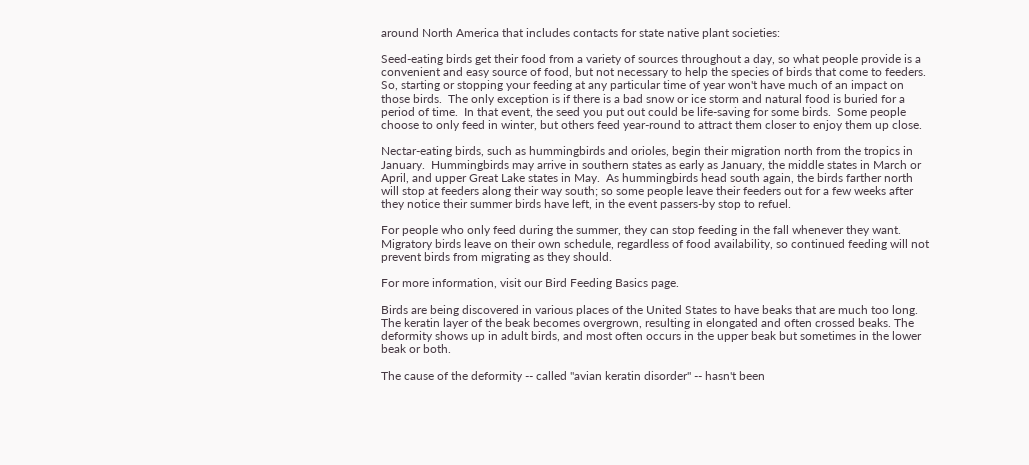around North America that includes contacts for state native plant societies:

Seed-eating birds get their food from a variety of sources throughout a day, so what people provide is a convenient and easy source of food, but not necessary to help the species of birds that come to feeders.  So, starting or stopping your feeding at any particular time of year won't have much of an impact on those birds.  The only exception is if there is a bad snow or ice storm and natural food is buried for a period of time.  In that event, the seed you put out could be life-saving for some birds.  Some people choose to only feed in winter, but others feed year-round to attract them closer to enjoy them up close.

Nectar-eating birds, such as hummingbirds and orioles, begin their migration north from the tropics in January.  Hummingbirds may arrive in southern states as early as January, the middle states in March or April, and upper Great Lake states in May.  As hummingbirds head south again, the birds farther north will stop at feeders along their way south; so some people leave their feeders out for a few weeks after they notice their summer birds have left, in the event passers-by stop to refuel.

For people who only feed during the summer, they can stop feeding in the fall whenever they want.  Migratory birds leave on their own schedule, regardless of food availability, so continued feeding will not prevent birds from migrating as they should.

For more information, visit our Bird Feeding Basics page.

Birds are being discovered in various places of the United States to have beaks that are much too long.   The keratin layer of the beak becomes overgrown, resulting in elongated and often crossed beaks. The deformity shows up in adult birds, and most often occurs in the upper beak but sometimes in the lower beak or both.

The cause of the deformity -- called "avian keratin disorder" -- hasn't been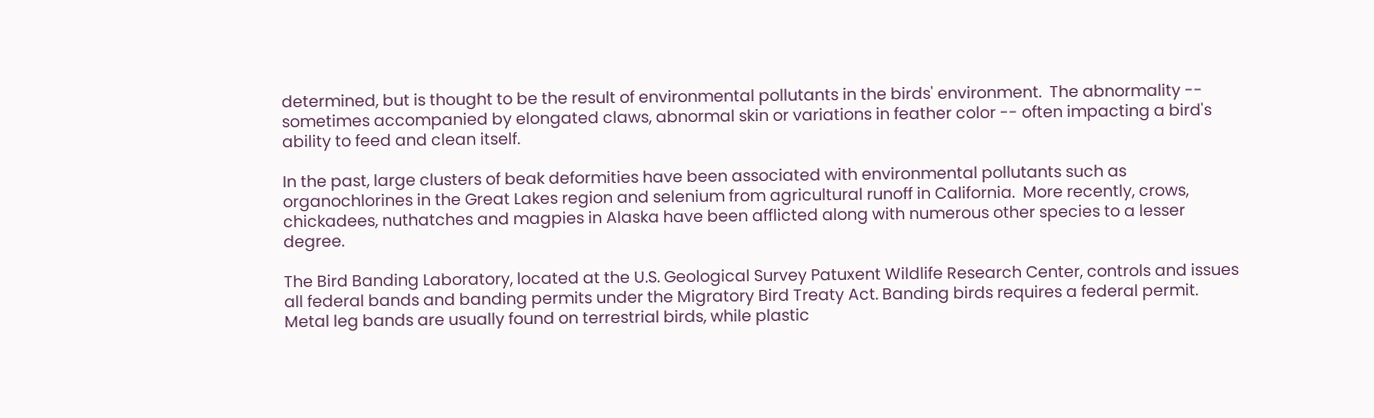determined, but is thought to be the result of environmental pollutants in the birds' environment.  The abnormality -- sometimes accompanied by elongated claws, abnormal skin or variations in feather color -- often impacting a bird's ability to feed and clean itself.

In the past, large clusters of beak deformities have been associated with environmental pollutants such as organochlorines in the Great Lakes region and selenium from agricultural runoff in California.  More recently, crows, chickadees, nuthatches and magpies in Alaska have been afflicted along with numerous other species to a lesser degree.

The Bird Banding Laboratory, located at the U.S. Geological Survey Patuxent Wildlife Research Center, controls and issues all federal bands and banding permits under the Migratory Bird Treaty Act. Banding birds requires a federal permit. Metal leg bands are usually found on terrestrial birds, while plastic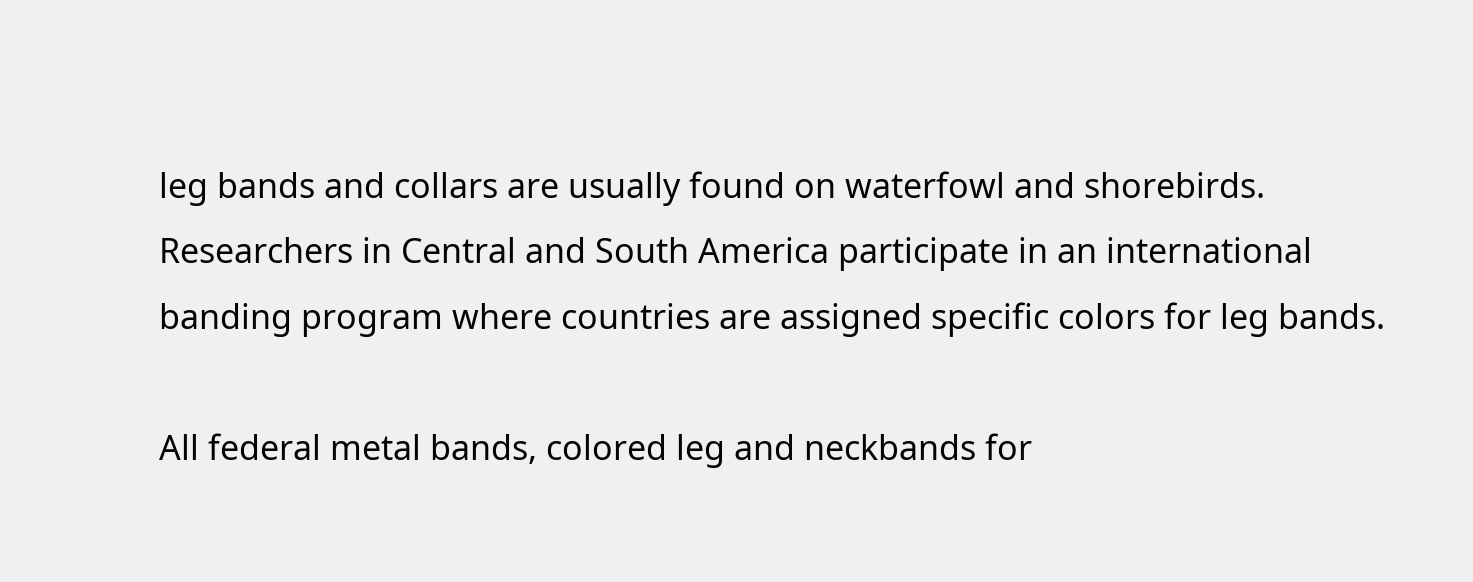leg bands and collars are usually found on waterfowl and shorebirds. Researchers in Central and South America participate in an international banding program where countries are assigned specific colors for leg bands.

All federal metal bands, colored leg and neckbands for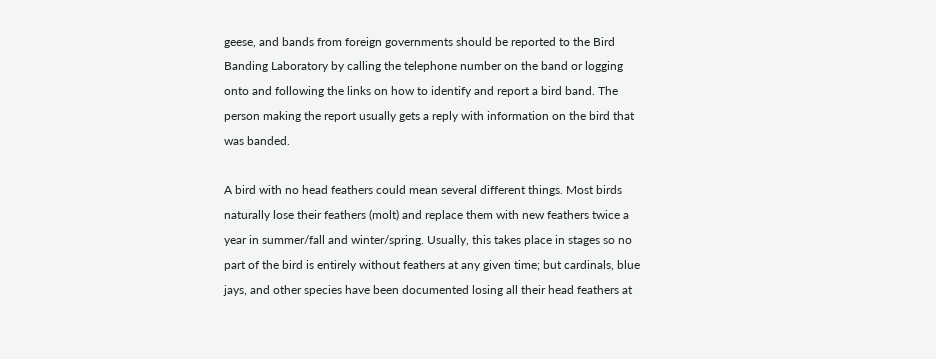geese, and bands from foreign governments should be reported to the Bird Banding Laboratory by calling the telephone number on the band or logging onto and following the links on how to identify and report a bird band. The person making the report usually gets a reply with information on the bird that was banded.

A bird with no head feathers could mean several different things. Most birds naturally lose their feathers (molt) and replace them with new feathers twice a year in summer/fall and winter/spring. Usually, this takes place in stages so no part of the bird is entirely without feathers at any given time; but cardinals, blue jays, and other species have been documented losing all their head feathers at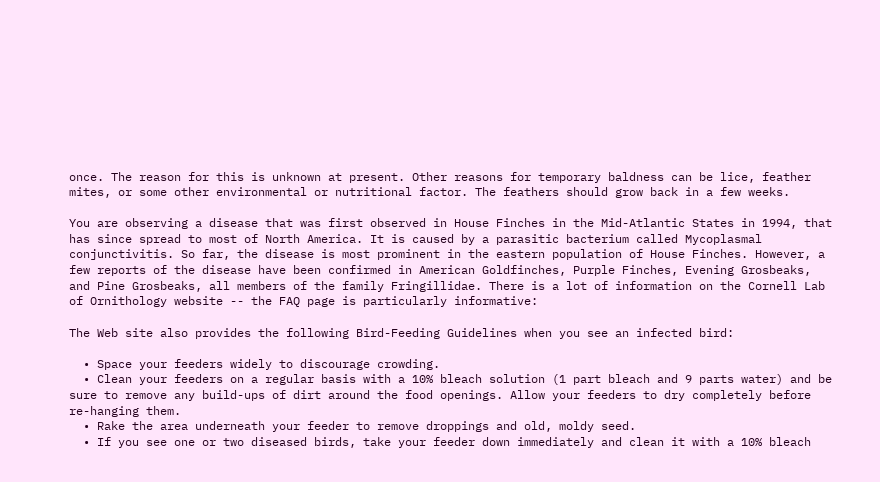once. The reason for this is unknown at present. Other reasons for temporary baldness can be lice, feather mites, or some other environmental or nutritional factor. The feathers should grow back in a few weeks.

You are observing a disease that was first observed in House Finches in the Mid-Atlantic States in 1994, that has since spread to most of North America. It is caused by a parasitic bacterium called Mycoplasmal conjunctivitis. So far, the disease is most prominent in the eastern population of House Finches. However, a few reports of the disease have been confirmed in American Goldfinches, Purple Finches, Evening Grosbeaks, and Pine Grosbeaks, all members of the family Fringillidae. There is a lot of information on the Cornell Lab of Ornithology website -- the FAQ page is particularly informative:

The Web site also provides the following Bird-Feeding Guidelines when you see an infected bird:

  • Space your feeders widely to discourage crowding.
  • Clean your feeders on a regular basis with a 10% bleach solution (1 part bleach and 9 parts water) and be sure to remove any build-ups of dirt around the food openings. Allow your feeders to dry completely before re-hanging them.
  • Rake the area underneath your feeder to remove droppings and old, moldy seed.
  • If you see one or two diseased birds, take your feeder down immediately and clean it with a 10% bleach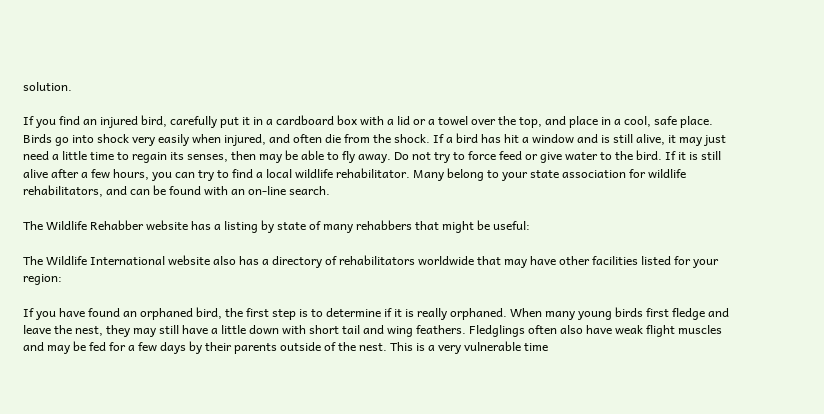solution.

If you find an injured bird, carefully put it in a cardboard box with a lid or a towel over the top, and place in a cool, safe place. Birds go into shock very easily when injured, and often die from the shock. If a bird has hit a window and is still alive, it may just need a little time to regain its senses, then may be able to fly away. Do not try to force feed or give water to the bird. If it is still alive after a few hours, you can try to find a local wildlife rehabilitator. Many belong to your state association for wildlife rehabilitators, and can be found with an on-line search.

The Wildlife Rehabber website has a listing by state of many rehabbers that might be useful:

The Wildlife International website also has a directory of rehabilitators worldwide that may have other facilities listed for your region:

If you have found an orphaned bird, the first step is to determine if it is really orphaned. When many young birds first fledge and leave the nest, they may still have a little down with short tail and wing feathers. Fledglings often also have weak flight muscles and may be fed for a few days by their parents outside of the nest. This is a very vulnerable time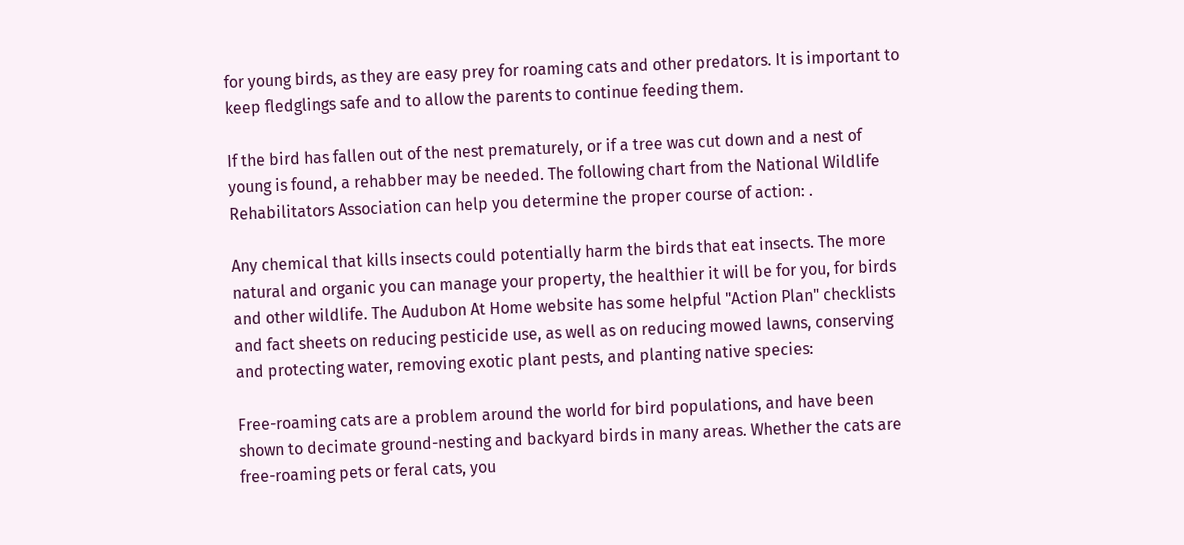for young birds, as they are easy prey for roaming cats and other predators. It is important to keep fledglings safe and to allow the parents to continue feeding them.

If the bird has fallen out of the nest prematurely, or if a tree was cut down and a nest of young is found, a rehabber may be needed. The following chart from the National Wildlife Rehabilitators Association can help you determine the proper course of action: .

Any chemical that kills insects could potentially harm the birds that eat insects. The more natural and organic you can manage your property, the healthier it will be for you, for birds and other wildlife. The Audubon At Home website has some helpful "Action Plan" checklists and fact sheets on reducing pesticide use, as well as on reducing mowed lawns, conserving and protecting water, removing exotic plant pests, and planting native species:

Free-roaming cats are a problem around the world for bird populations, and have been shown to decimate ground-nesting and backyard birds in many areas. Whether the cats are free-roaming pets or feral cats, you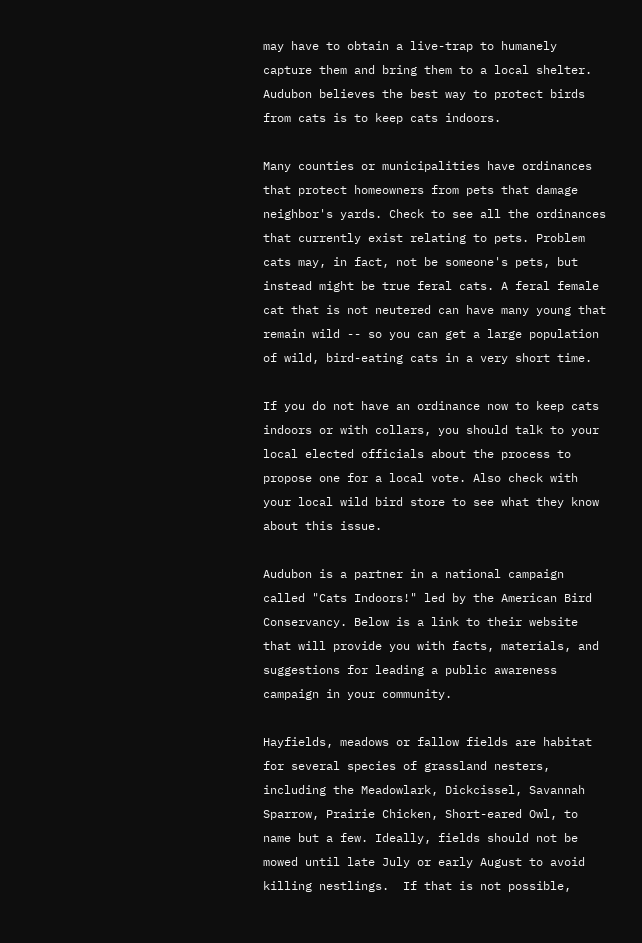may have to obtain a live-trap to humanely capture them and bring them to a local shelter. Audubon believes the best way to protect birds from cats is to keep cats indoors.

Many counties or municipalities have ordinances that protect homeowners from pets that damage neighbor's yards. Check to see all the ordinances that currently exist relating to pets. Problem cats may, in fact, not be someone's pets, but instead might be true feral cats. A feral female cat that is not neutered can have many young that remain wild -- so you can get a large population of wild, bird-eating cats in a very short time.

If you do not have an ordinance now to keep cats indoors or with collars, you should talk to your local elected officials about the process to propose one for a local vote. Also check with your local wild bird store to see what they know about this issue.

Audubon is a partner in a national campaign called "Cats Indoors!" led by the American Bird Conservancy. Below is a link to their website that will provide you with facts, materials, and suggestions for leading a public awareness campaign in your community.

Hayfields, meadows or fallow fields are habitat for several species of grassland nesters, including the Meadowlark, Dickcissel, Savannah Sparrow, Prairie Chicken, Short-eared Owl, to name but a few. Ideally, fields should not be mowed until late July or early August to avoid killing nestlings.  If that is not possible,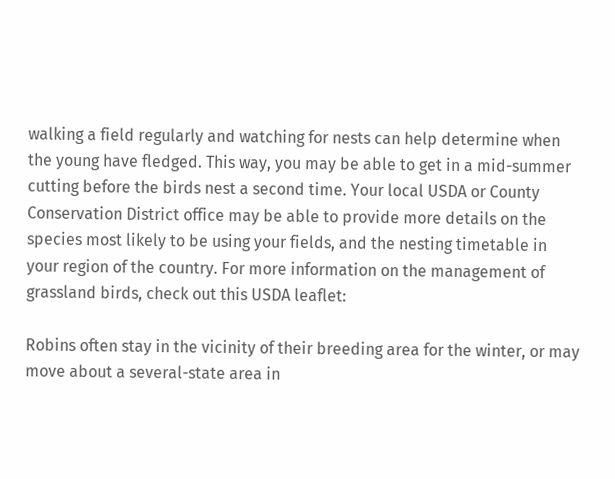walking a field regularly and watching for nests can help determine when the young have fledged. This way, you may be able to get in a mid-summer cutting before the birds nest a second time. Your local USDA or County Conservation District office may be able to provide more details on the species most likely to be using your fields, and the nesting timetable in your region of the country. For more information on the management of grassland birds, check out this USDA leaflet:

Robins often stay in the vicinity of their breeding area for the winter, or may move about a several-state area in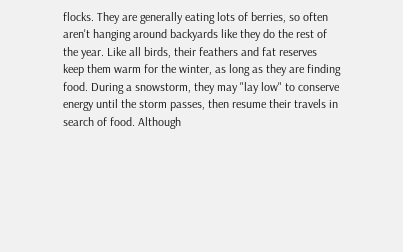flocks. They are generally eating lots of berries, so often aren't hanging around backyards like they do the rest of the year. Like all birds, their feathers and fat reserves keep them warm for the winter, as long as they are finding food. During a snowstorm, they may "lay low" to conserve energy until the storm passes, then resume their travels in search of food. Although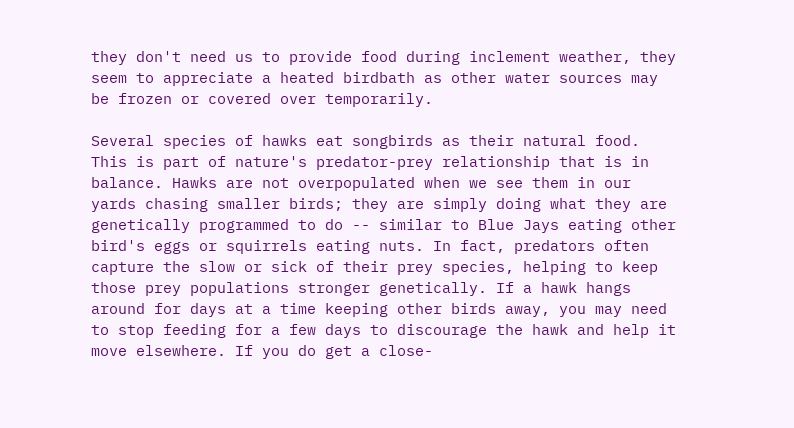they don't need us to provide food during inclement weather, they seem to appreciate a heated birdbath as other water sources may be frozen or covered over temporarily.

Several species of hawks eat songbirds as their natural food. This is part of nature's predator-prey relationship that is in balance. Hawks are not overpopulated when we see them in our yards chasing smaller birds; they are simply doing what they are genetically programmed to do -- similar to Blue Jays eating other bird's eggs or squirrels eating nuts. In fact, predators often capture the slow or sick of their prey species, helping to keep those prey populations stronger genetically. If a hawk hangs around for days at a time keeping other birds away, you may need to stop feeding for a few days to discourage the hawk and help it move elsewhere. If you do get a close-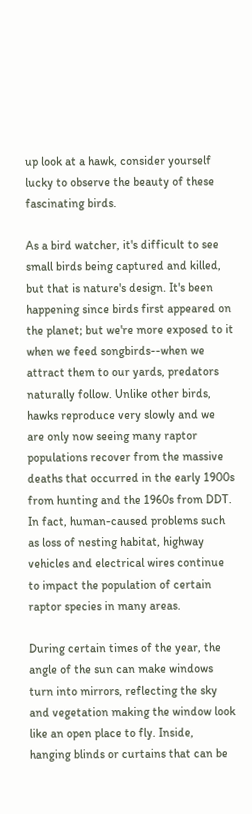up look at a hawk, consider yourself lucky to observe the beauty of these fascinating birds.

As a bird watcher, it's difficult to see small birds being captured and killed, but that is nature's design. It's been happening since birds first appeared on the planet; but we're more exposed to it when we feed songbirds--when we attract them to our yards, predators naturally follow. Unlike other birds, hawks reproduce very slowly and we are only now seeing many raptor populations recover from the massive deaths that occurred in the early 1900s from hunting and the 1960s from DDT. In fact, human-caused problems such as loss of nesting habitat, highway vehicles and electrical wires continue to impact the population of certain raptor species in many areas.

During certain times of the year, the angle of the sun can make windows turn into mirrors, reflecting the sky and vegetation making the window look like an open place to fly. Inside, hanging blinds or curtains that can be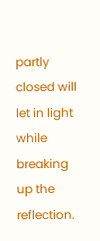partly closed will let in light while breaking up the reflection.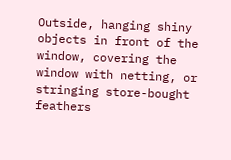Outside, hanging shiny objects in front of the window, covering the window with netting, or stringing store-bought feathers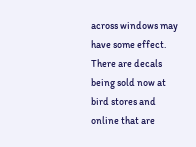across windows may have some effect. There are decals being sold now at bird stores and online that are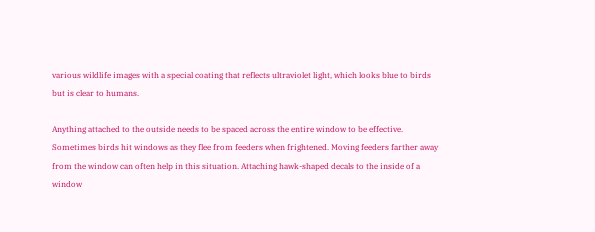various wildlife images with a special coating that reflects ultraviolet light, which looks blue to birds but is clear to humans.

Anything attached to the outside needs to be spaced across the entire window to be effective. Sometimes birds hit windows as they flee from feeders when frightened. Moving feeders farther away from the window can often help in this situation. Attaching hawk-shaped decals to the inside of a window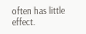often has little effect.